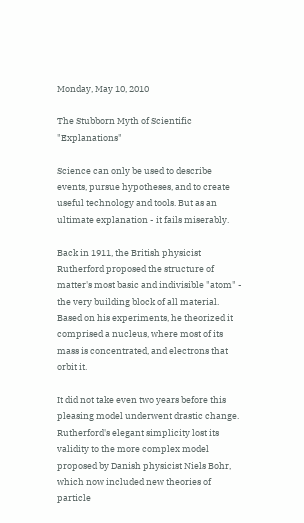Monday, May 10, 2010

The Stubborn Myth of Scientific "Explanations"

Science can only be used to describe events, pursue hypotheses, and to create useful technology and tools. But as an ultimate explanation - it fails miserably.

Back in 1911, the British physicist Rutherford proposed the structure of matter's most basic and indivisible "atom" - the very building block of all material. Based on his experiments, he theorized it comprised a nucleus, where most of its mass is concentrated, and electrons that orbit it.

It did not take even two years before this pleasing model underwent drastic change. Rutherford's elegant simplicity lost its validity to the more complex model proposed by Danish physicist Niels Bohr, which now included new theories of particle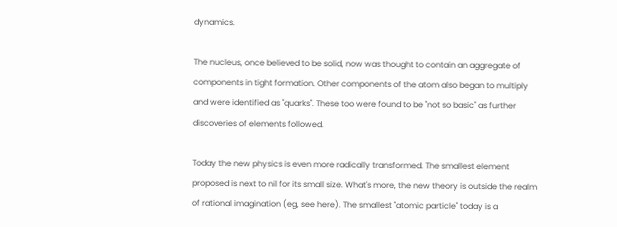dynamics.

The nucleus, once believed to be solid, now was thought to contain an aggregate of components in tight formation. Other components of the atom also began to multiply and were identified as "quarks". These too were found to be "not so basic" as further discoveries of elements followed.

Today the new physics is even more radically transformed. The smallest element proposed is next to nil for its small size. What's more, the new theory is outside the realm of rational imagination (eg, see here). The smallest "atomic particle" today is a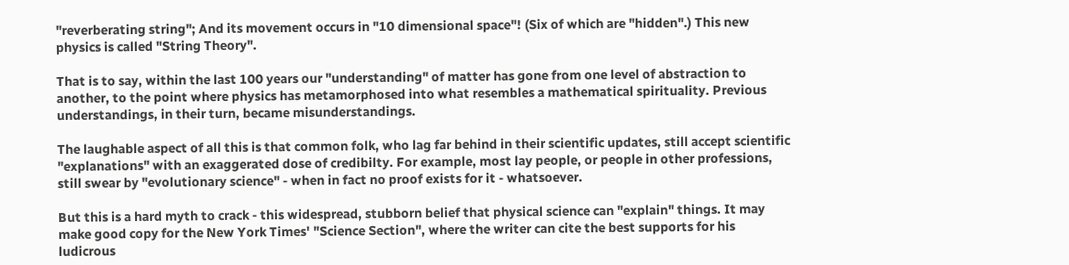"reverberating string"; And its movement occurs in "10 dimensional space"! (Six of which are "hidden".) This new physics is called "String Theory".

That is to say, within the last 100 years our "understanding" of matter has gone from one level of abstraction to another, to the point where physics has metamorphosed into what resembles a mathematical spirituality. Previous understandings, in their turn, became misunderstandings.

The laughable aspect of all this is that common folk, who lag far behind in their scientific updates, still accept scientific "explanations" with an exaggerated dose of credibilty. For example, most lay people, or people in other professions, still swear by "evolutionary science" - when in fact no proof exists for it - whatsoever.

But this is a hard myth to crack - this widespread, stubborn belief that physical science can "explain" things. It may make good copy for the New York Times' "Science Section", where the writer can cite the best supports for his ludicrous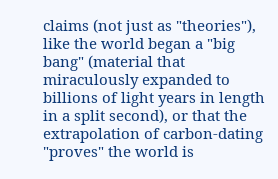claims (not just as "theories"), like the world began a "big bang" (material that miraculously expanded to billions of light years in length in a split second), or that the extrapolation of carbon-dating "proves" the world is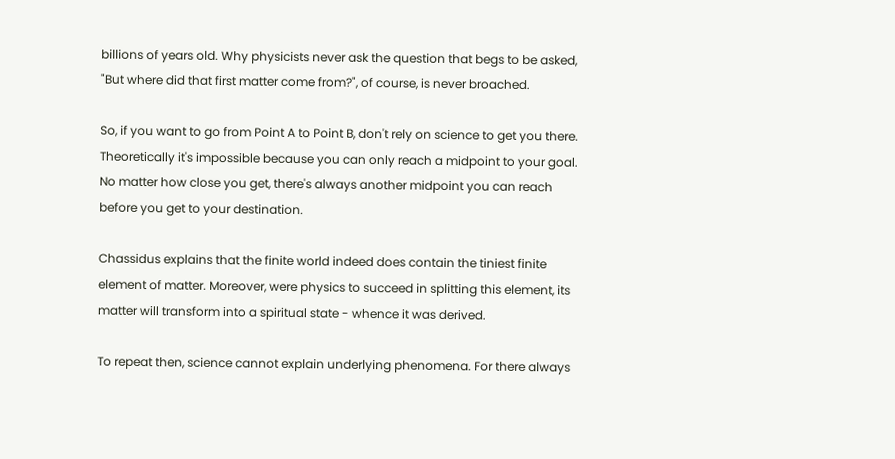billions of years old. Why physicists never ask the question that begs to be asked, "But where did that first matter come from?", of course, is never broached.

So, if you want to go from Point A to Point B, don't rely on science to get you there. Theoretically it's impossible because you can only reach a midpoint to your goal. No matter how close you get, there's always another midpoint you can reach before you get to your destination.

Chassidus explains that the finite world indeed does contain the tiniest finite element of matter. Moreover, were physics to succeed in splitting this element, its matter will transform into a spiritual state - whence it was derived.

To repeat then, science cannot explain underlying phenomena. For there always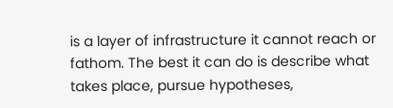is a layer of infrastructure it cannot reach or fathom. The best it can do is describe what takes place, pursue hypotheses,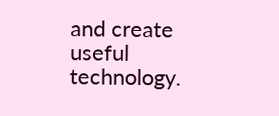and create useful technology.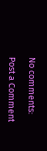No comments:

Post a Comment